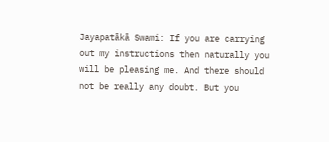Jayapatākā Swami: If you are carrying out my instructions then naturally you will be pleasing me. And there should not be really any doubt. But you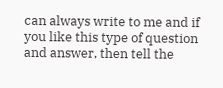can always write to me and if you like this type of question and answer, then tell the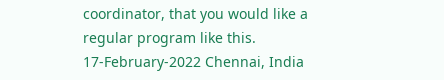coordinator, that you would like a regular program like this.
17-February-2022 Chennai, India